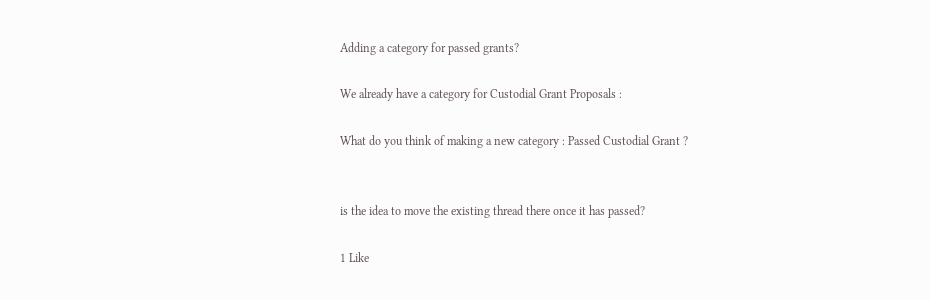Adding a category for passed grants?

We already have a category for Custodial Grant Proposals :

What do you think of making a new category : Passed Custodial Grant ?


is the idea to move the existing thread there once it has passed?

1 Like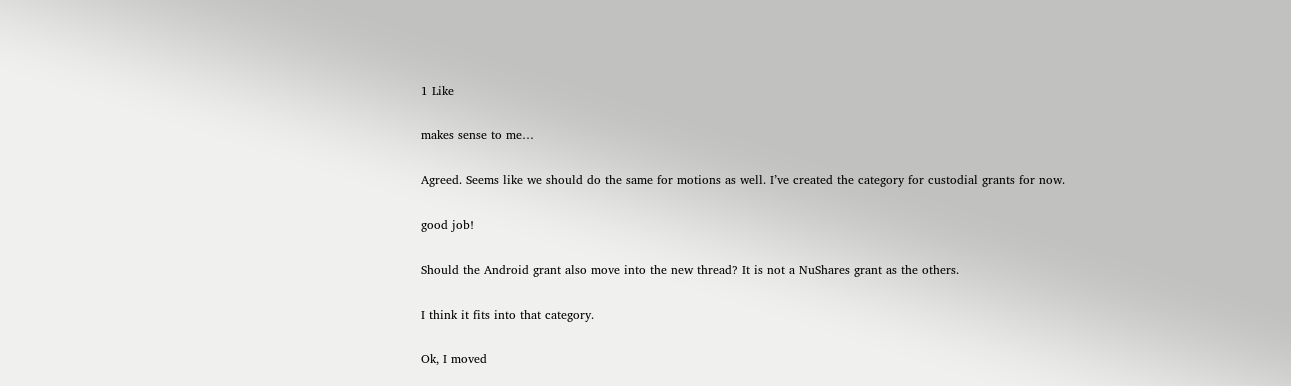1 Like

makes sense to me…

Agreed. Seems like we should do the same for motions as well. I’ve created the category for custodial grants for now.

good job!

Should the Android grant also move into the new thread? It is not a NuShares grant as the others.

I think it fits into that category.

Ok, I moved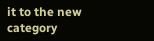it to the new category